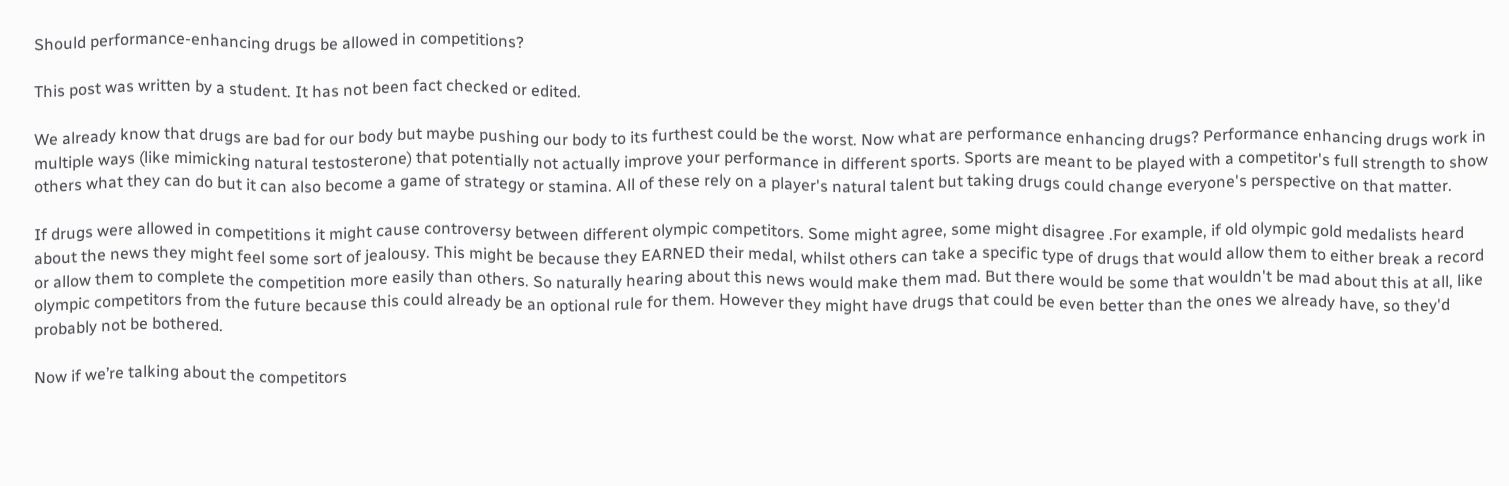Should performance-enhancing drugs be allowed in competitions?

This post was written by a student. It has not been fact checked or edited.

We already know that drugs are bad for our body but maybe pushing our body to its furthest could be the worst. Now what are performance enhancing drugs? Performance enhancing drugs work in multiple ways (like mimicking natural testosterone) that potentially not actually improve your performance in different sports. Sports are meant to be played with a competitor's full strength to show others what they can do but it can also become a game of strategy or stamina. All of these rely on a player's natural talent but taking drugs could change everyone's perspective on that matter.

If drugs were allowed in competitions it might cause controversy between different olympic competitors. Some might agree, some might disagree .For example, if old olympic gold medalists heard about the news they might feel some sort of jealousy. This might be because they EARNED their medal, whilst others can take a specific type of drugs that would allow them to either break a record or allow them to complete the competition more easily than others. So naturally hearing about this news would make them mad. But there would be some that wouldn't be mad about this at all, like olympic competitors from the future because this could already be an optional rule for them. However they might have drugs that could be even better than the ones we already have, so they'd probably not be bothered.

Now if we’re talking about the competitors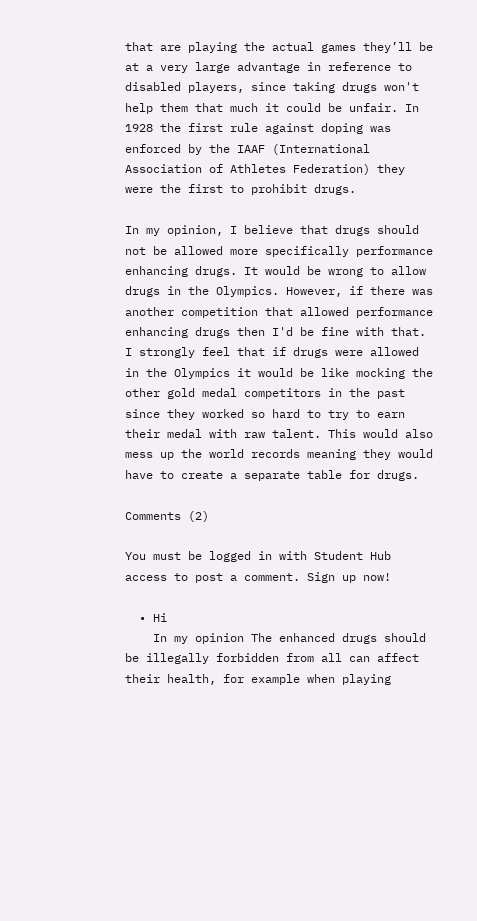that are playing the actual games they’ll be at a very large advantage in reference to disabled players, since taking drugs won't help them that much it could be unfair. In 1928 the first rule against doping was enforced by the IAAF (International Association of Athletes Federation) they were the first to prohibit drugs.

In my opinion, I believe that drugs should not be allowed more specifically performance enhancing drugs. It would be wrong to allow drugs in the Olympics. However, if there was another competition that allowed performance enhancing drugs then I'd be fine with that. I strongly feel that if drugs were allowed in the Olympics it would be like mocking the other gold medal competitors in the past since they worked so hard to try to earn their medal with raw talent. This would also mess up the world records meaning they would have to create a separate table for drugs.

Comments (2)

You must be logged in with Student Hub access to post a comment. Sign up now!

  • Hi
    In my opinion The enhanced drugs should be illegally forbidden from all can affect their health, for example when playing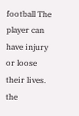football The player can have injury or loose their lives. the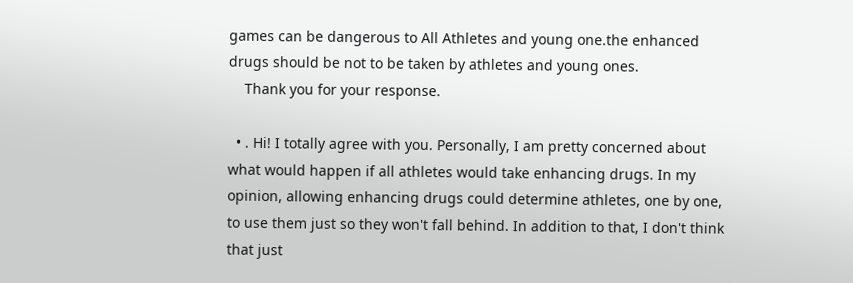games can be dangerous to All Athletes and young one.the enhanced drugs should be not to be taken by athletes and young ones.
    Thank you for your response.

  • . Hi! I totally agree with you. Personally, I am pretty concerned about what would happen if all athletes would take enhancing drugs. In my opinion, allowing enhancing drugs could determine athletes, one by one, to use them just so they won't fall behind. In addition to that, I don't think that just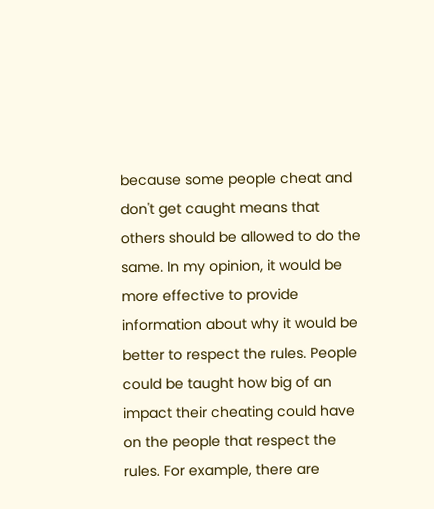because some people cheat and don't get caught means that others should be allowed to do the same. In my opinion, it would be more effective to provide information about why it would be better to respect the rules. People could be taught how big of an impact their cheating could have on the people that respect the rules. For example, there are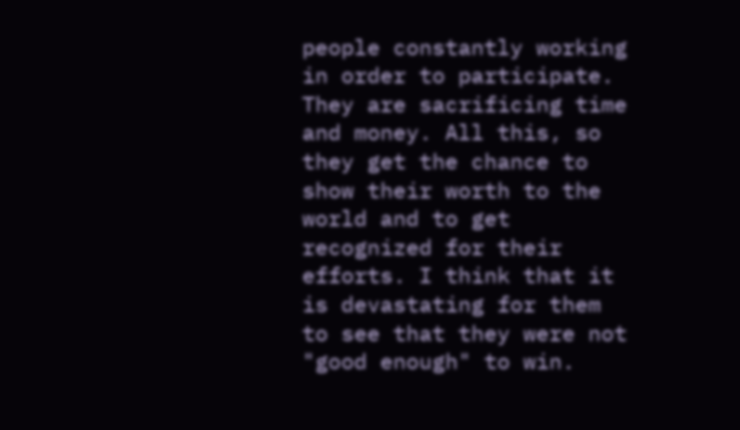people constantly working in order to participate. They are sacrificing time and money. All this, so they get the chance to show their worth to the world and to get recognized for their efforts. I think that it is devastating for them to see that they were not "good enough" to win.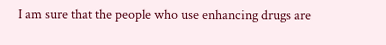I am sure that the people who use enhancing drugs are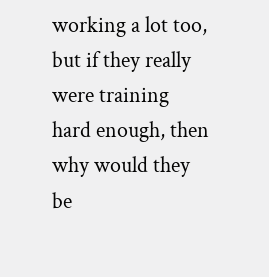working a lot too, but if they really were training hard enough, then why would they be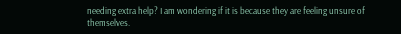needing extra help? I am wondering if it is because they are feeling unsure of themselves.